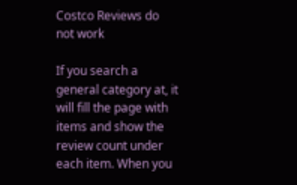Costco Reviews do not work

If you search a general category at, it will fill the page with items and show the review count under each item. When you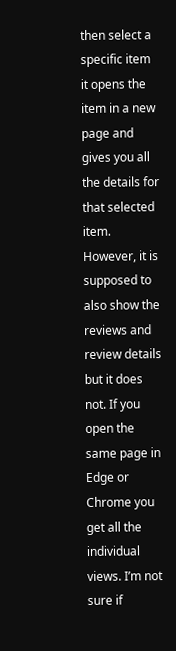then select a specific item it opens the item in a new page and gives you all the details for that selected item. However, it is supposed to also show the reviews and review details but it does not. If you open the same page in Edge or Chrome you get all the individual views. I’m not sure if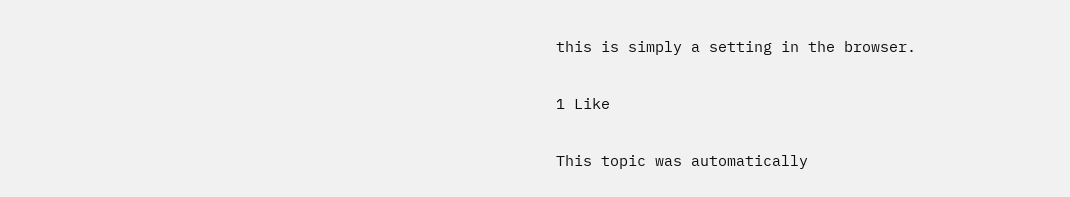this is simply a setting in the browser.

1 Like

This topic was automatically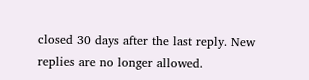closed 30 days after the last reply. New replies are no longer allowed.